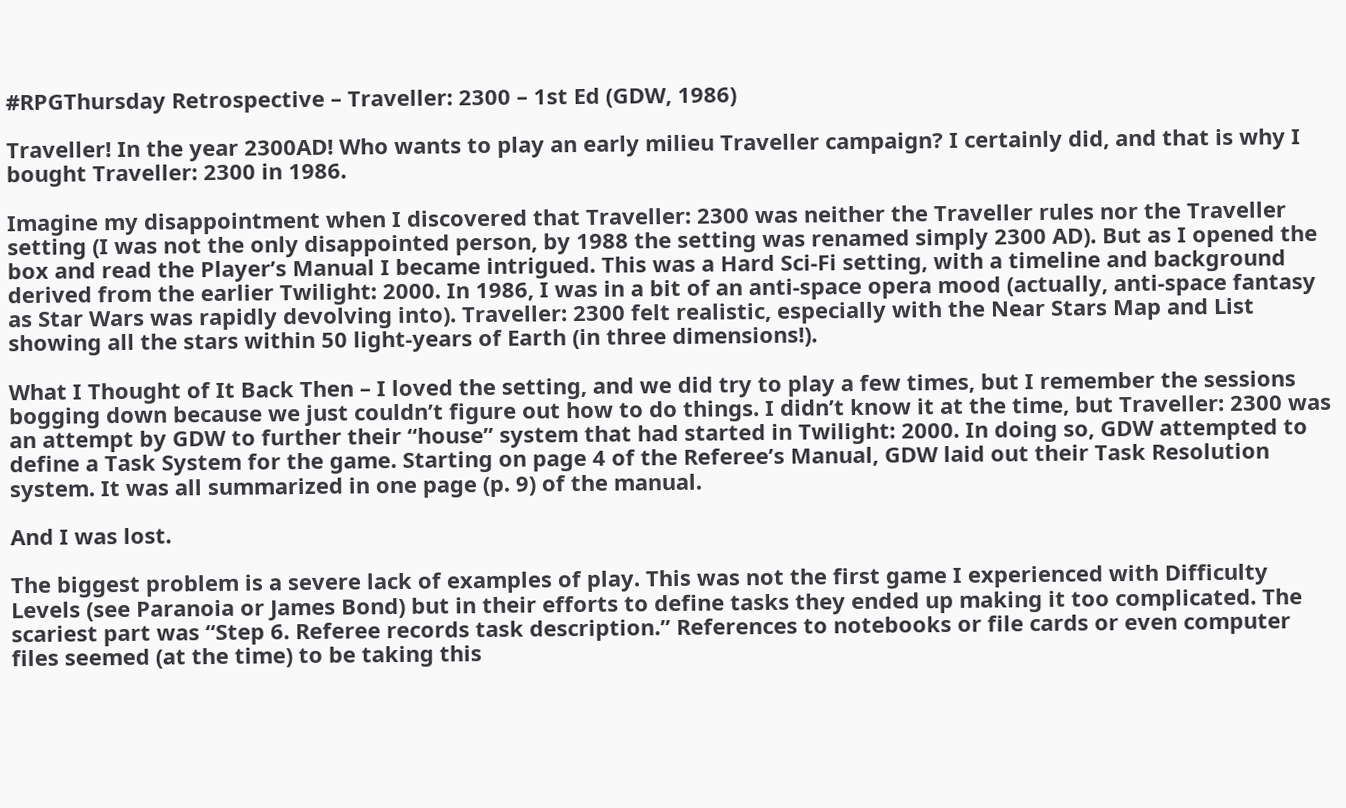#RPGThursday Retrospective – Traveller: 2300 – 1st Ed (GDW, 1986)

Traveller! In the year 2300AD! Who wants to play an early milieu Traveller campaign? I certainly did, and that is why I bought Traveller: 2300 in 1986.

Imagine my disappointment when I discovered that Traveller: 2300 was neither the Traveller rules nor the Traveller setting (I was not the only disappointed person, by 1988 the setting was renamed simply 2300 AD). But as I opened the box and read the Player’s Manual I became intrigued. This was a Hard Sci-Fi setting, with a timeline and background derived from the earlier Twilight: 2000. In 1986, I was in a bit of an anti-space opera mood (actually, anti-space fantasy as Star Wars was rapidly devolving into). Traveller: 2300 felt realistic, especially with the Near Stars Map and List showing all the stars within 50 light-years of Earth (in three dimensions!).

What I Thought of It Back Then – I loved the setting, and we did try to play a few times, but I remember the sessions bogging down because we just couldn’t figure out how to do things. I didn’t know it at the time, but Traveller: 2300 was an attempt by GDW to further their “house” system that had started in Twilight: 2000. In doing so, GDW attempted to define a Task System for the game. Starting on page 4 of the Referee’s Manual, GDW laid out their Task Resolution system. It was all summarized in one page (p. 9) of the manual.

And I was lost.

The biggest problem is a severe lack of examples of play. This was not the first game I experienced with Difficulty Levels (see Paranoia or James Bond) but in their efforts to define tasks they ended up making it too complicated. The scariest part was “Step 6. Referee records task description.” References to notebooks or file cards or even computer files seemed (at the time) to be taking this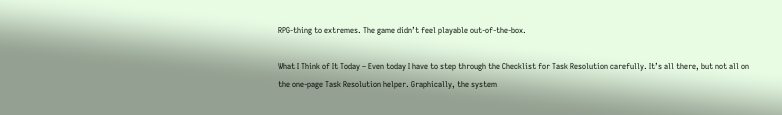RPG-thing to extremes. The game didn’t feel playable out-of-the-box.

What I Think of It Today – Even today I have to step through the Checklist for Task Resolution carefully. It’s all there, but not all on the one-page Task Resolution helper. Graphically, the system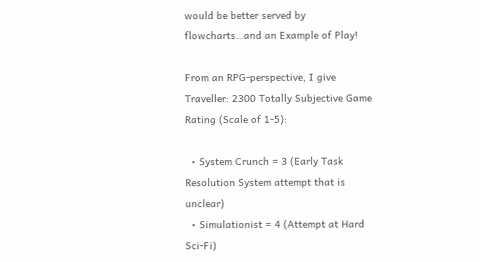would be better served by flowcharts…and an Example of Play!

From an RPG-perspective, I give Traveller: 2300 Totally Subjective Game Rating (Scale of 1-5):

  • System Crunch = 3 (Early Task Resolution System attempt that is unclear)
  • Simulationist = 4 (Attempt at Hard Sci-Fi)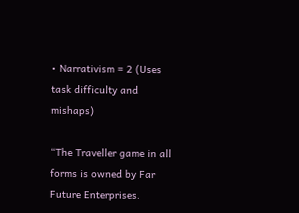• Narrativism = 2 (Uses task difficulty and mishaps)

“The Traveller game in all forms is owned by Far Future Enterprises.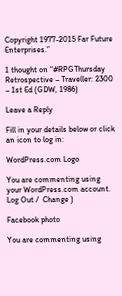Copyright 1977-2015 Far Future Enterprises.”

1 thought on “#RPGThursday Retrospective – Traveller: 2300 – 1st Ed (GDW, 1986)

Leave a Reply

Fill in your details below or click an icon to log in:

WordPress.com Logo

You are commenting using your WordPress.com account. Log Out /  Change )

Facebook photo

You are commenting using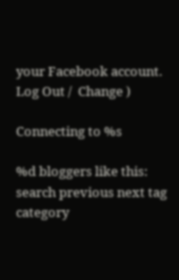your Facebook account. Log Out /  Change )

Connecting to %s

%d bloggers like this:
search previous next tag category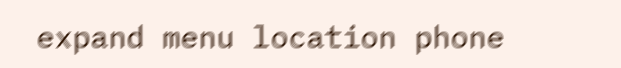expand menu location phone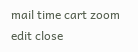mail time cart zoom edit close